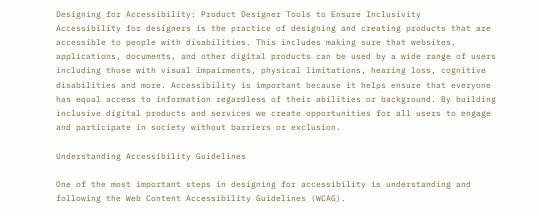Designing for Accessibility: Product Designer Tools to Ensure Inclusivity
Accessibility for designers is the practice of designing and creating products that are accessible to people with disabilities. This includes making sure that websites, applications, documents, and other digital products can be used by a wide range of users including those with visual impairments, physical limitations, hearing loss, cognitive disabilities and more. Accessibility is important because it helps ensure that everyone has equal access to information regardless of their abilities or background. By building inclusive digital products and services we create opportunities for all users to engage and participate in society without barriers or exclusion.

Understanding Accessibility Guidelines

One of the most important steps in designing for accessibility is understanding and following the Web Content Accessibility Guidelines (WCAG).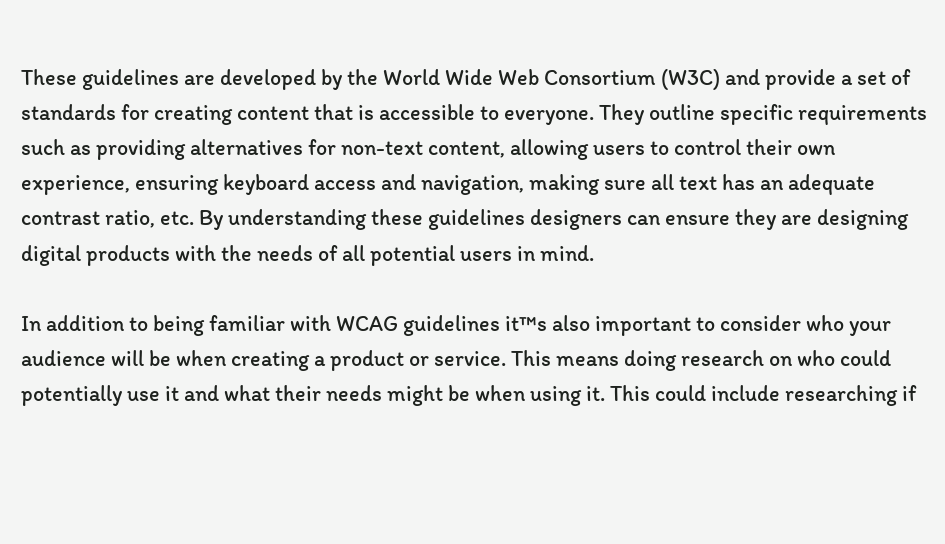These guidelines are developed by the World Wide Web Consortium (W3C) and provide a set of standards for creating content that is accessible to everyone. They outline specific requirements such as providing alternatives for non-text content, allowing users to control their own experience, ensuring keyboard access and navigation, making sure all text has an adequate contrast ratio, etc. By understanding these guidelines designers can ensure they are designing digital products with the needs of all potential users in mind.

In addition to being familiar with WCAG guidelines it™s also important to consider who your audience will be when creating a product or service. This means doing research on who could potentially use it and what their needs might be when using it. This could include researching if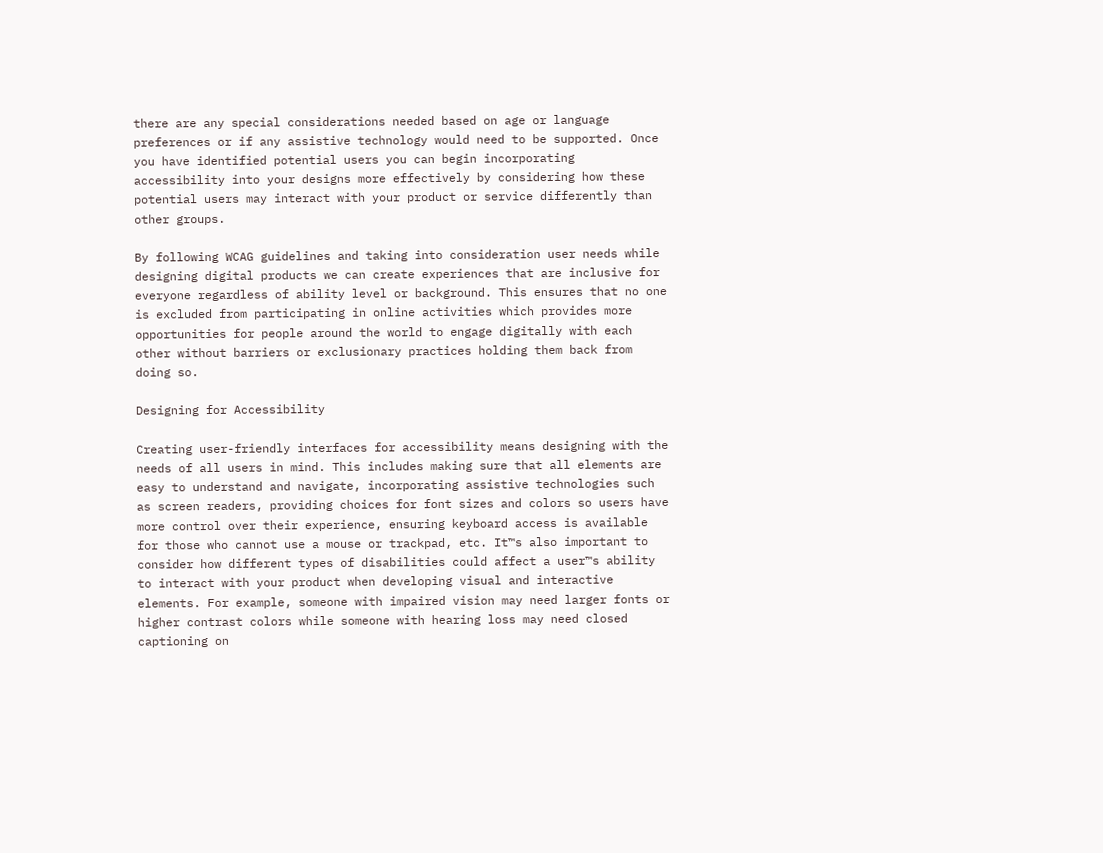there are any special considerations needed based on age or language preferences or if any assistive technology would need to be supported. Once you have identified potential users you can begin incorporating accessibility into your designs more effectively by considering how these potential users may interact with your product or service differently than other groups.

By following WCAG guidelines and taking into consideration user needs while designing digital products we can create experiences that are inclusive for everyone regardless of ability level or background. This ensures that no one is excluded from participating in online activities which provides more opportunities for people around the world to engage digitally with each other without barriers or exclusionary practices holding them back from doing so.

Designing for Accessibility

Creating user-friendly interfaces for accessibility means designing with the needs of all users in mind. This includes making sure that all elements are easy to understand and navigate, incorporating assistive technologies such as screen readers, providing choices for font sizes and colors so users have more control over their experience, ensuring keyboard access is available for those who cannot use a mouse or trackpad, etc. It™s also important to consider how different types of disabilities could affect a user™s ability to interact with your product when developing visual and interactive elements. For example, someone with impaired vision may need larger fonts or higher contrast colors while someone with hearing loss may need closed captioning on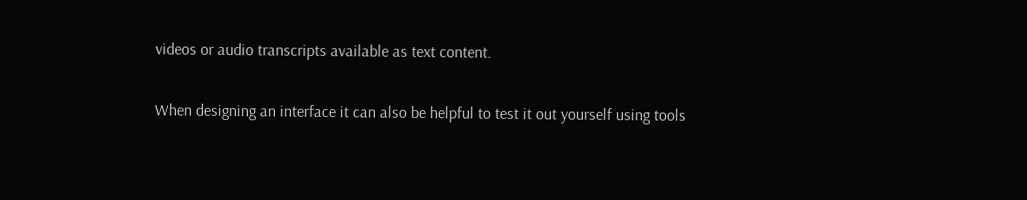videos or audio transcripts available as text content.

When designing an interface it can also be helpful to test it out yourself using tools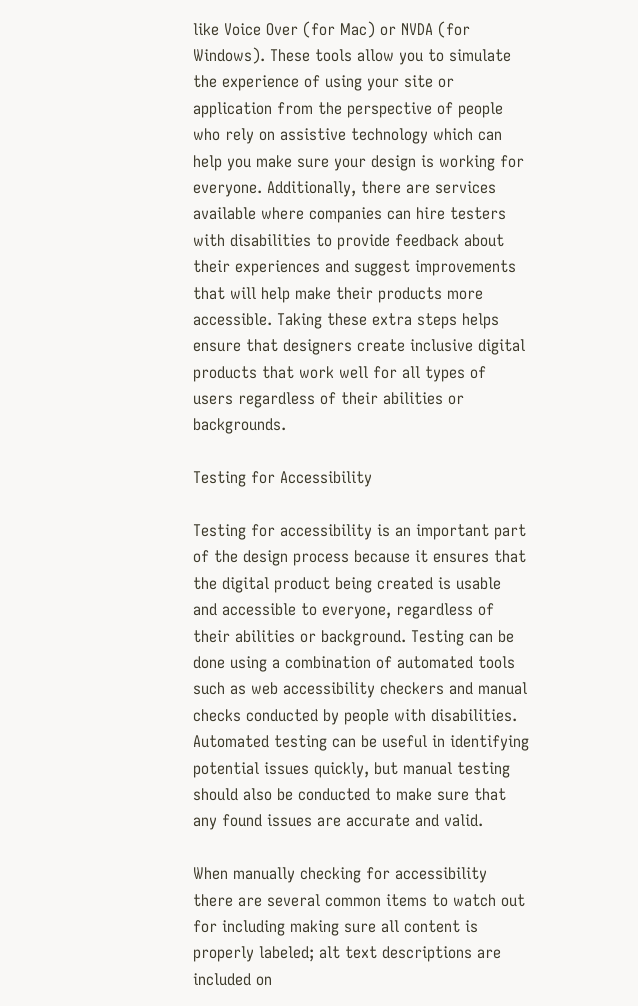like Voice Over (for Mac) or NVDA (for Windows). These tools allow you to simulate the experience of using your site or application from the perspective of people who rely on assistive technology which can help you make sure your design is working for everyone. Additionally, there are services available where companies can hire testers with disabilities to provide feedback about their experiences and suggest improvements that will help make their products more accessible. Taking these extra steps helps ensure that designers create inclusive digital products that work well for all types of users regardless of their abilities or backgrounds.

Testing for Accessibility

Testing for accessibility is an important part of the design process because it ensures that the digital product being created is usable and accessible to everyone, regardless of their abilities or background. Testing can be done using a combination of automated tools such as web accessibility checkers and manual checks conducted by people with disabilities. Automated testing can be useful in identifying potential issues quickly, but manual testing should also be conducted to make sure that any found issues are accurate and valid.

When manually checking for accessibility there are several common items to watch out for including making sure all content is properly labeled; alt text descriptions are included on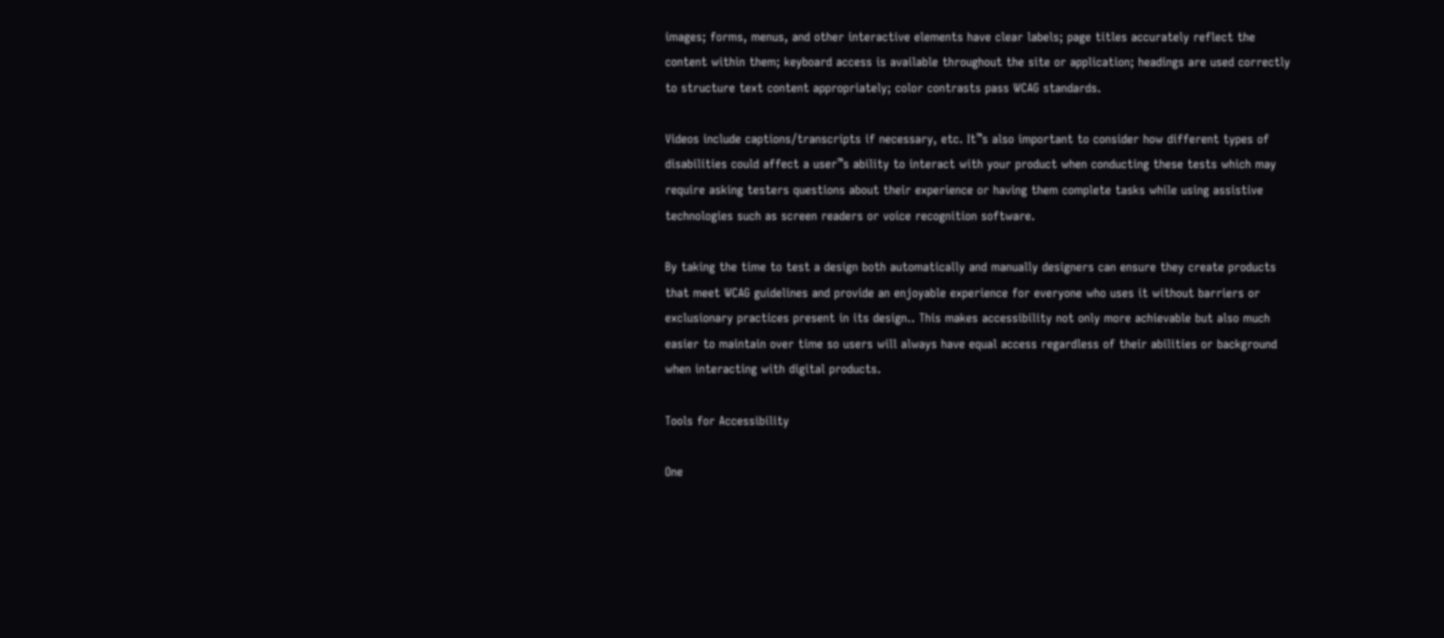images; forms, menus, and other interactive elements have clear labels; page titles accurately reflect the content within them; keyboard access is available throughout the site or application; headings are used correctly to structure text content appropriately; color contrasts pass WCAG standards.

Videos include captions/transcripts if necessary, etc. It™s also important to consider how different types of disabilities could affect a user™s ability to interact with your product when conducting these tests which may require asking testers questions about their experience or having them complete tasks while using assistive technologies such as screen readers or voice recognition software.

By taking the time to test a design both automatically and manually designers can ensure they create products that meet WCAG guidelines and provide an enjoyable experience for everyone who uses it without barriers or exclusionary practices present in its design.. This makes accessibility not only more achievable but also much easier to maintain over time so users will always have equal access regardless of their abilities or background when interacting with digital products.

Tools for Accessibility

One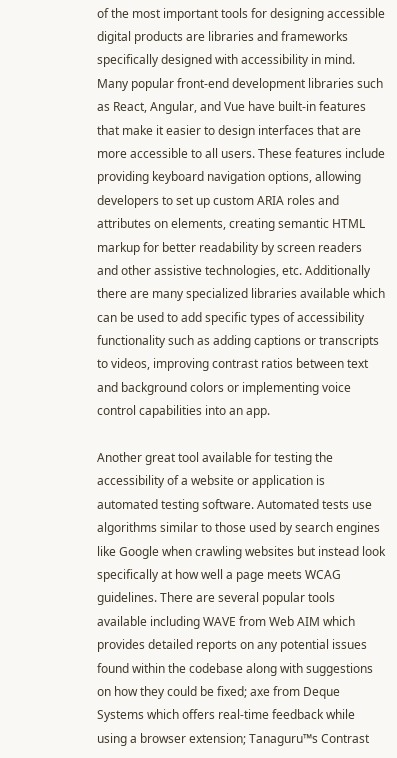of the most important tools for designing accessible digital products are libraries and frameworks specifically designed with accessibility in mind. Many popular front-end development libraries such as React, Angular, and Vue have built-in features that make it easier to design interfaces that are more accessible to all users. These features include providing keyboard navigation options, allowing developers to set up custom ARIA roles and attributes on elements, creating semantic HTML markup for better readability by screen readers and other assistive technologies, etc. Additionally there are many specialized libraries available which can be used to add specific types of accessibility functionality such as adding captions or transcripts to videos, improving contrast ratios between text and background colors or implementing voice control capabilities into an app.

Another great tool available for testing the accessibility of a website or application is automated testing software. Automated tests use algorithms similar to those used by search engines like Google when crawling websites but instead look specifically at how well a page meets WCAG guidelines. There are several popular tools available including WAVE from Web AIM which provides detailed reports on any potential issues found within the codebase along with suggestions on how they could be fixed; axe from Deque Systems which offers real-time feedback while using a browser extension; Tanaguru™s Contrast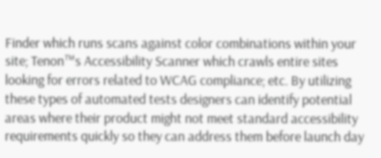Finder which runs scans against color combinations within your site; Tenon™s Accessibility Scanner which crawls entire sites looking for errors related to WCAG compliance; etc. By utilizing these types of automated tests designers can identify potential areas where their product might not meet standard accessibility requirements quickly so they can address them before launch day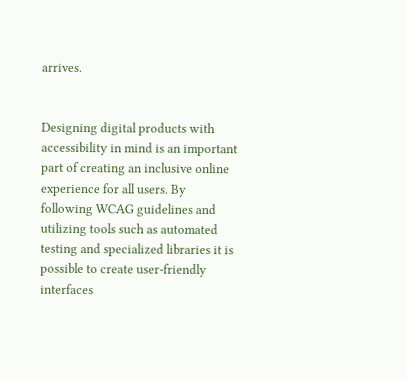arrives.


Designing digital products with accessibility in mind is an important part of creating an inclusive online experience for all users. By following WCAG guidelines and utilizing tools such as automated testing and specialized libraries it is possible to create user-friendly interfaces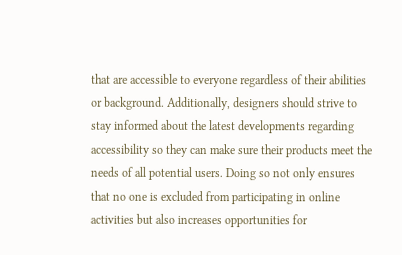that are accessible to everyone regardless of their abilities or background. Additionally, designers should strive to stay informed about the latest developments regarding accessibility so they can make sure their products meet the needs of all potential users. Doing so not only ensures that no one is excluded from participating in online activities but also increases opportunities for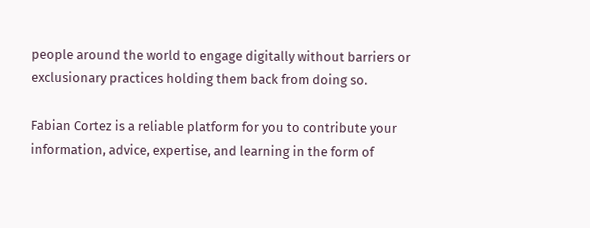people around the world to engage digitally without barriers or exclusionary practices holding them back from doing so.

Fabian Cortez is a reliable platform for you to contribute your information, advice, expertise, and learning in the form of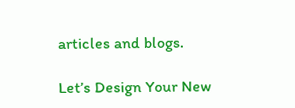articles and blogs.

Let’s Design Your New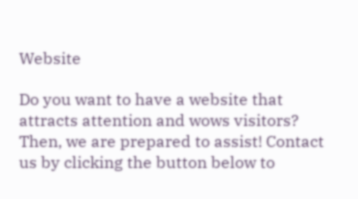Website

Do you want to have a website that attracts attention and wows visitors? Then, we are prepared to assist! Contact us by clicking the button below to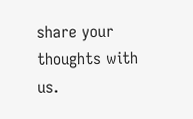share your thoughts with us.